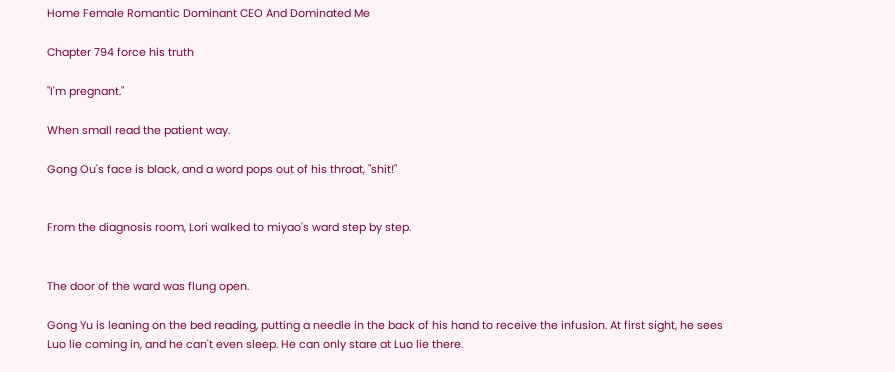Home Female Romantic Dominant CEO And Dominated Me

Chapter 794 force his truth

"I'm pregnant."

When small read the patient way.

Gong Ou's face is black, and a word pops out of his throat, "shit!"


From the diagnosis room, Lori walked to miyao's ward step by step.


The door of the ward was flung open.

Gong Yu is leaning on the bed reading, putting a needle in the back of his hand to receive the infusion. At first sight, he sees Luo lie coming in, and he can't even sleep. He can only stare at Luo lie there.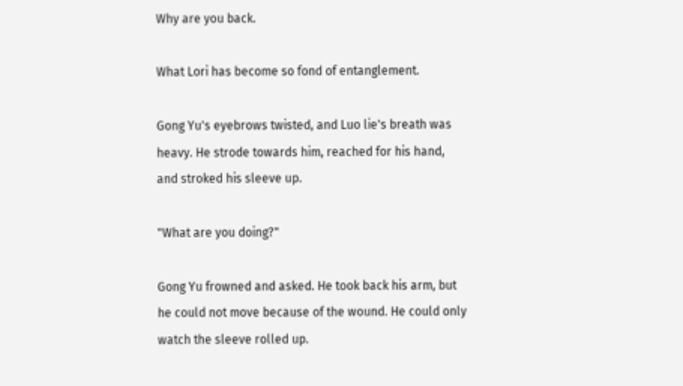Why are you back.

What Lori has become so fond of entanglement.

Gong Yu's eyebrows twisted, and Luo lie's breath was heavy. He strode towards him, reached for his hand, and stroked his sleeve up.

"What are you doing?"

Gong Yu frowned and asked. He took back his arm, but he could not move because of the wound. He could only watch the sleeve rolled up.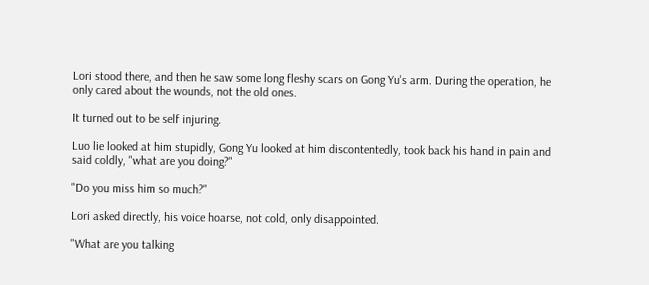Lori stood there, and then he saw some long fleshy scars on Gong Yu's arm. During the operation, he only cared about the wounds, not the old ones.

It turned out to be self injuring.

Luo lie looked at him stupidly, Gong Yu looked at him discontentedly, took back his hand in pain and said coldly, "what are you doing?"

"Do you miss him so much?"

Lori asked directly, his voice hoarse, not cold, only disappointed.

"What are you talking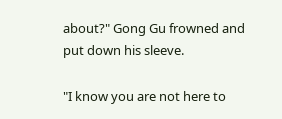about?" Gong Gu frowned and put down his sleeve.

"I know you are not here to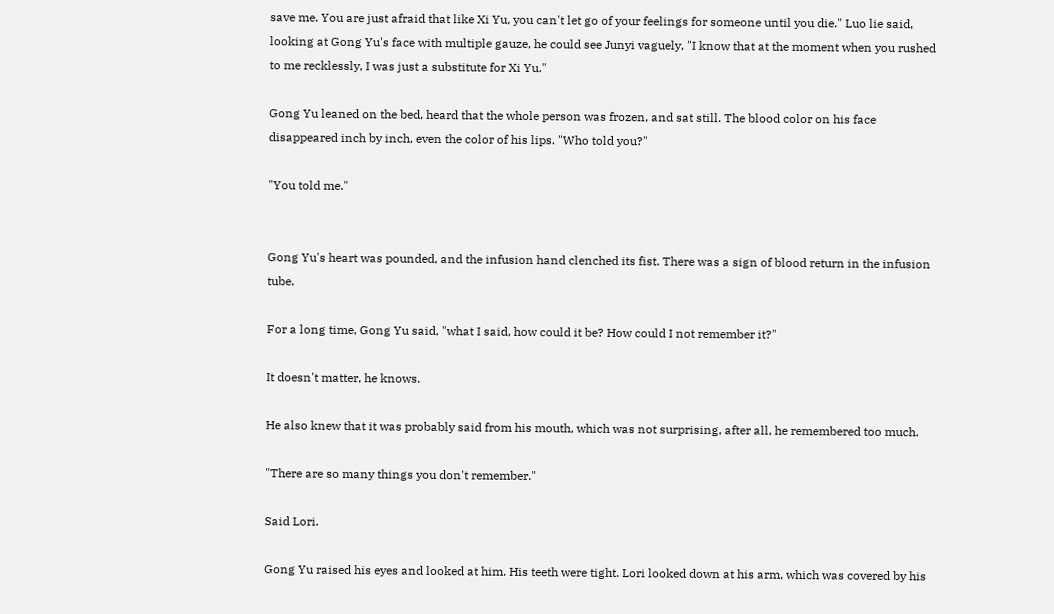save me. You are just afraid that like Xi Yu, you can't let go of your feelings for someone until you die." Luo lie said, looking at Gong Yu's face with multiple gauze, he could see Junyi vaguely, "I know that at the moment when you rushed to me recklessly, I was just a substitute for Xi Yu."

Gong Yu leaned on the bed, heard that the whole person was frozen, and sat still. The blood color on his face disappeared inch by inch, even the color of his lips. "Who told you?"

"You told me."


Gong Yu's heart was pounded, and the infusion hand clenched its fist. There was a sign of blood return in the infusion tube.

For a long time, Gong Yu said, "what I said, how could it be? How could I not remember it?"

It doesn't matter, he knows.

He also knew that it was probably said from his mouth, which was not surprising, after all, he remembered too much.

"There are so many things you don't remember."

Said Lori.

Gong Yu raised his eyes and looked at him. His teeth were tight. Lori looked down at his arm, which was covered by his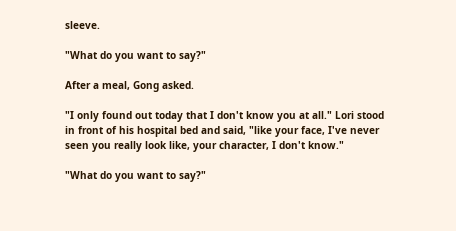sleeve.

"What do you want to say?"

After a meal, Gong asked.

"I only found out today that I don't know you at all." Lori stood in front of his hospital bed and said, "like your face, I've never seen you really look like, your character, I don't know."

"What do you want to say?"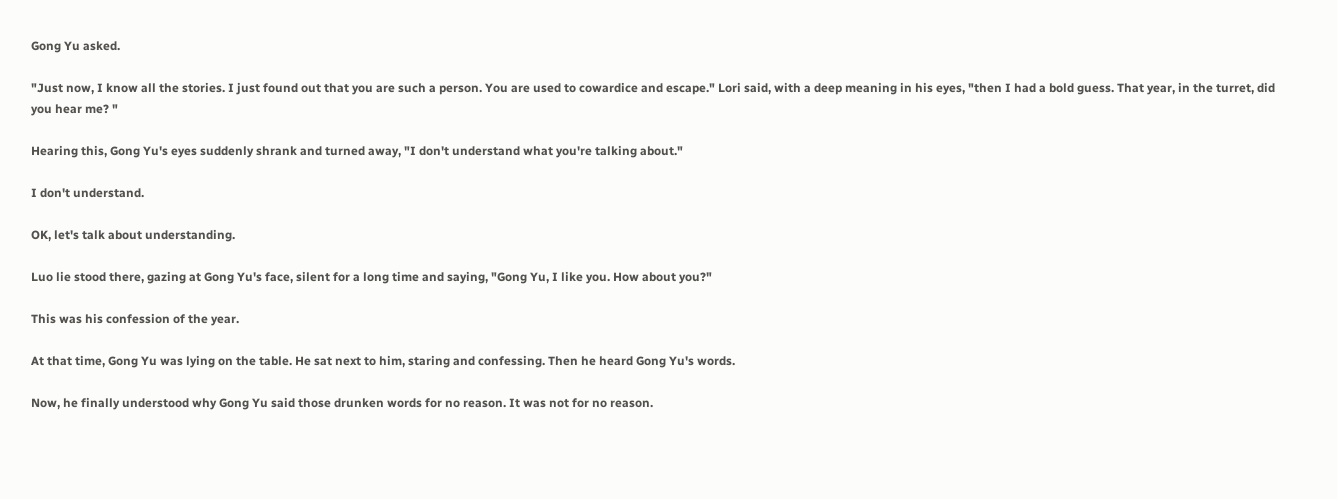Gong Yu asked.

"Just now, I know all the stories. I just found out that you are such a person. You are used to cowardice and escape." Lori said, with a deep meaning in his eyes, "then I had a bold guess. That year, in the turret, did you hear me? "

Hearing this, Gong Yu's eyes suddenly shrank and turned away, "I don't understand what you're talking about."

I don't understand.

OK, let's talk about understanding.

Luo lie stood there, gazing at Gong Yu's face, silent for a long time and saying, "Gong Yu, I like you. How about you?"

This was his confession of the year.

At that time, Gong Yu was lying on the table. He sat next to him, staring and confessing. Then he heard Gong Yu's words.

Now, he finally understood why Gong Yu said those drunken words for no reason. It was not for no reason.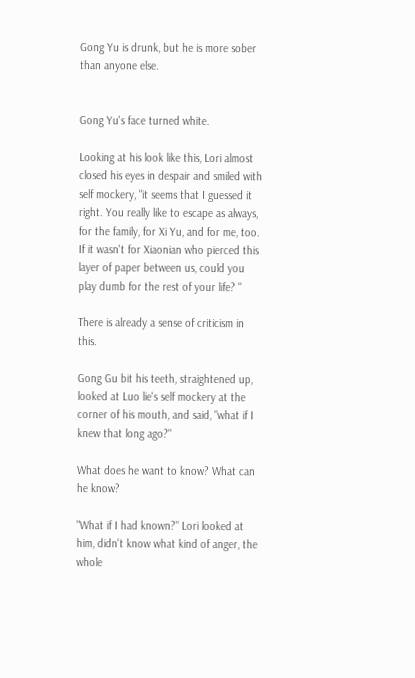Gong Yu is drunk, but he is more sober than anyone else.


Gong Yu's face turned white.

Looking at his look like this, Lori almost closed his eyes in despair and smiled with self mockery, "it seems that I guessed it right. You really like to escape as always, for the family, for Xi Yu, and for me, too. If it wasn't for Xiaonian who pierced this layer of paper between us, could you play dumb for the rest of your life? "

There is already a sense of criticism in this.

Gong Gu bit his teeth, straightened up, looked at Luo lie's self mockery at the corner of his mouth, and said, "what if I knew that long ago?"

What does he want to know? What can he know?

"What if I had known?" Lori looked at him, didn't know what kind of anger, the whole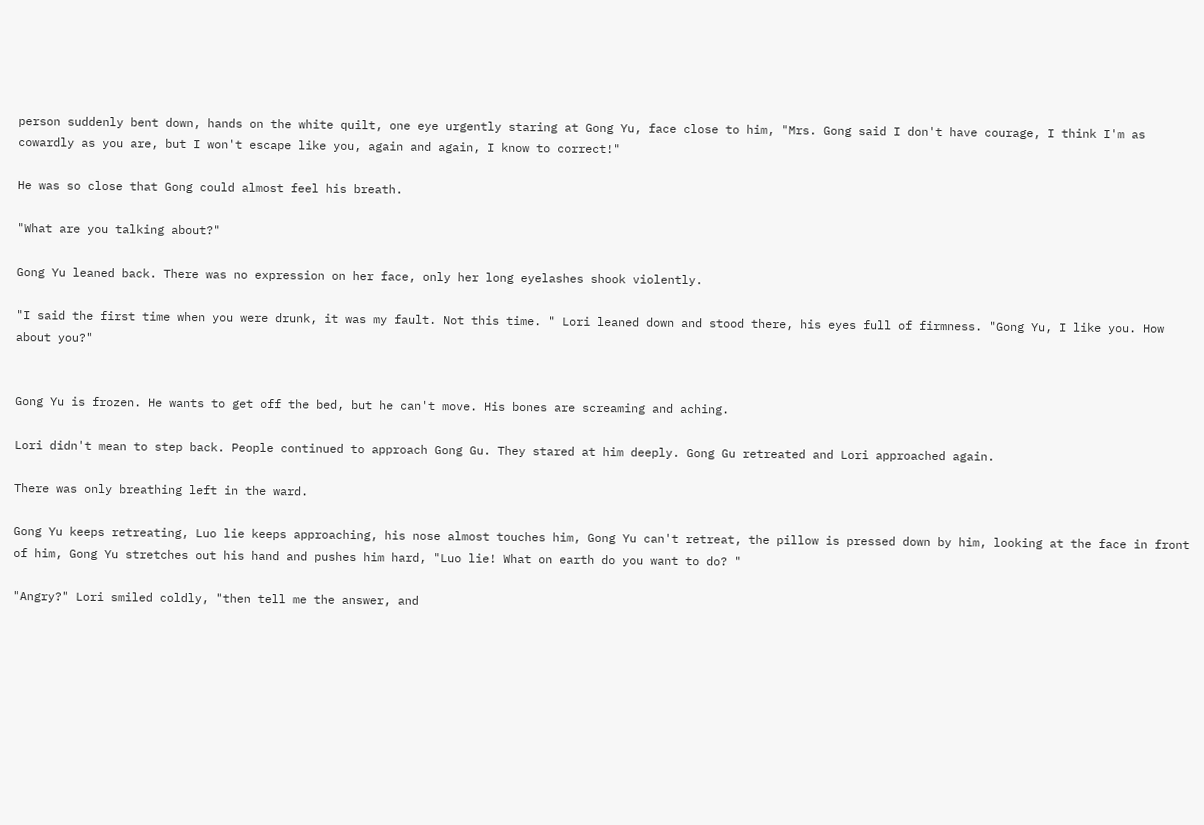person suddenly bent down, hands on the white quilt, one eye urgently staring at Gong Yu, face close to him, "Mrs. Gong said I don't have courage, I think I'm as cowardly as you are, but I won't escape like you, again and again, I know to correct!"

He was so close that Gong could almost feel his breath.

"What are you talking about?"

Gong Yu leaned back. There was no expression on her face, only her long eyelashes shook violently.

"I said the first time when you were drunk, it was my fault. Not this time. " Lori leaned down and stood there, his eyes full of firmness. "Gong Yu, I like you. How about you?"


Gong Yu is frozen. He wants to get off the bed, but he can't move. His bones are screaming and aching.

Lori didn't mean to step back. People continued to approach Gong Gu. They stared at him deeply. Gong Gu retreated and Lori approached again.

There was only breathing left in the ward.

Gong Yu keeps retreating, Luo lie keeps approaching, his nose almost touches him, Gong Yu can't retreat, the pillow is pressed down by him, looking at the face in front of him, Gong Yu stretches out his hand and pushes him hard, "Luo lie! What on earth do you want to do? "

"Angry?" Lori smiled coldly, "then tell me the answer, and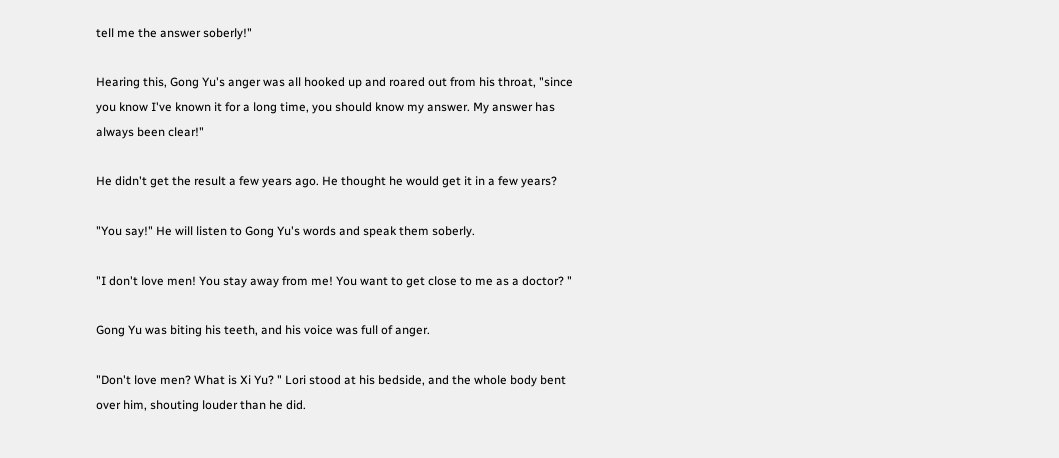tell me the answer soberly!"

Hearing this, Gong Yu's anger was all hooked up and roared out from his throat, "since you know I've known it for a long time, you should know my answer. My answer has always been clear!"

He didn't get the result a few years ago. He thought he would get it in a few years?

"You say!" He will listen to Gong Yu's words and speak them soberly.

"I don't love men! You stay away from me! You want to get close to me as a doctor? "

Gong Yu was biting his teeth, and his voice was full of anger.

"Don't love men? What is Xi Yu? " Lori stood at his bedside, and the whole body bent over him, shouting louder than he did.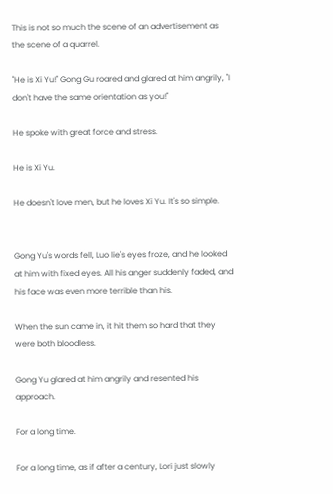This is not so much the scene of an advertisement as the scene of a quarrel.

"He is Xi Yu!" Gong Gu roared and glared at him angrily, "I don't have the same orientation as you!"

He spoke with great force and stress.

He is Xi Yu.

He doesn't love men, but he loves Xi Yu. It's so simple.


Gong Yu's words fell, Luo lie's eyes froze, and he looked at him with fixed eyes. All his anger suddenly faded, and his face was even more terrible than his.

When the sun came in, it hit them so hard that they were both bloodless.

Gong Yu glared at him angrily and resented his approach.

For a long time.

For a long time, as if after a century, Lori just slowly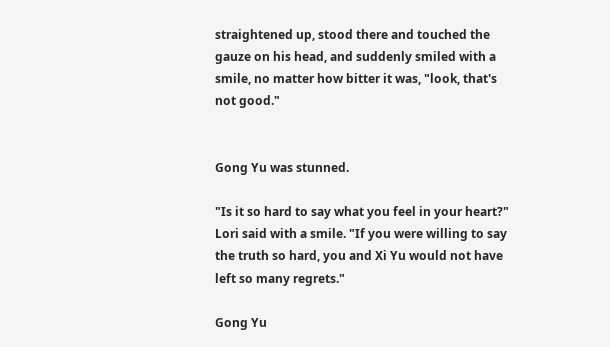straightened up, stood there and touched the gauze on his head, and suddenly smiled with a smile, no matter how bitter it was, "look, that's not good."


Gong Yu was stunned.

"Is it so hard to say what you feel in your heart?" Lori said with a smile. "If you were willing to say the truth so hard, you and Xi Yu would not have left so many regrets."

Gong Yu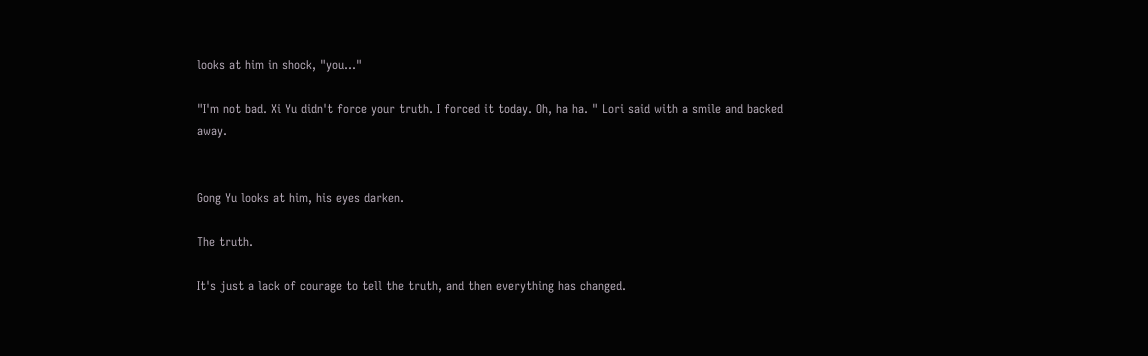looks at him in shock, "you..."

"I'm not bad. Xi Yu didn't force your truth. I forced it today. Oh, ha ha. " Lori said with a smile and backed away.


Gong Yu looks at him, his eyes darken.

The truth.

It's just a lack of courage to tell the truth, and then everything has changed.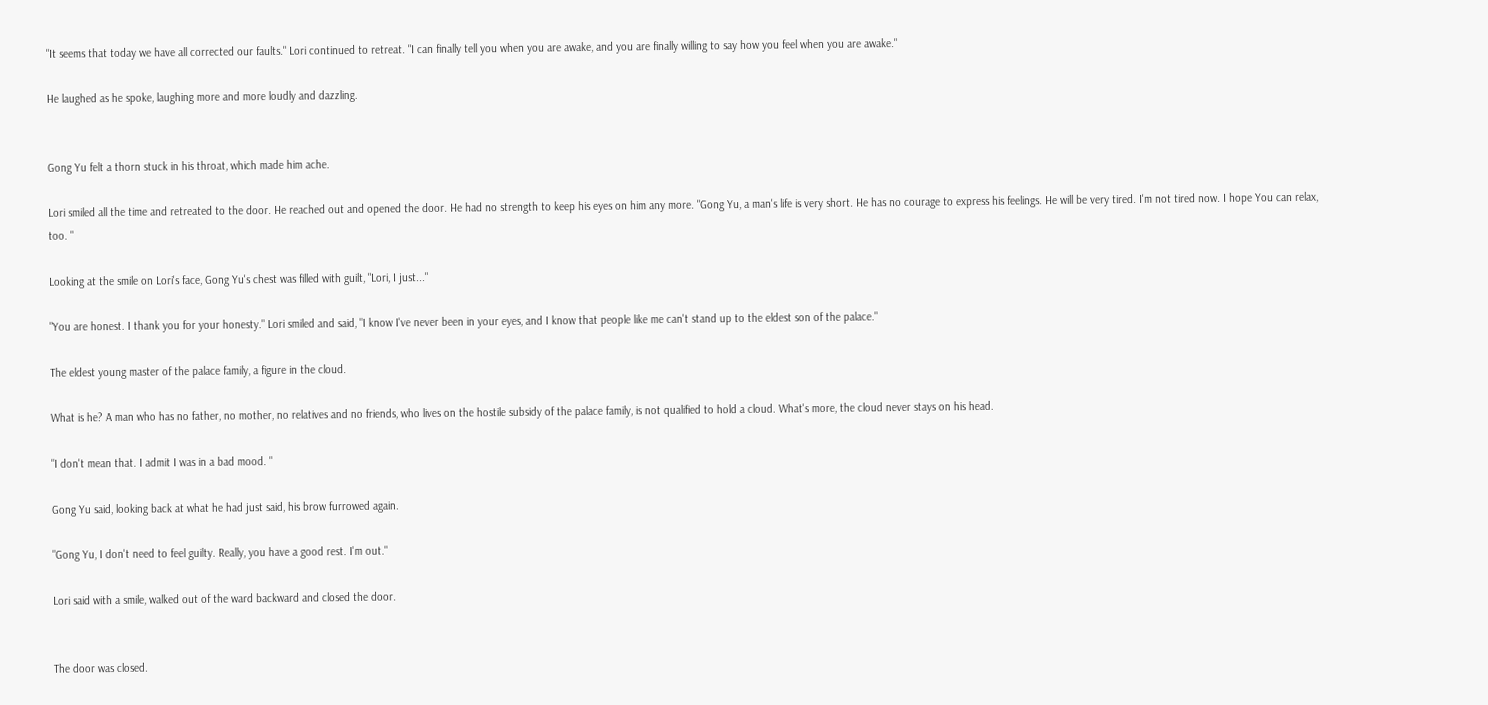"It seems that today we have all corrected our faults." Lori continued to retreat. "I can finally tell you when you are awake, and you are finally willing to say how you feel when you are awake."

He laughed as he spoke, laughing more and more loudly and dazzling.


Gong Yu felt a thorn stuck in his throat, which made him ache.

Lori smiled all the time and retreated to the door. He reached out and opened the door. He had no strength to keep his eyes on him any more. "Gong Yu, a man's life is very short. He has no courage to express his feelings. He will be very tired. I'm not tired now. I hope You can relax, too. "

Looking at the smile on Lori's face, Gong Yu's chest was filled with guilt, "Lori, I just..."

"You are honest. I thank you for your honesty." Lori smiled and said, "I know I've never been in your eyes, and I know that people like me can't stand up to the eldest son of the palace."

The eldest young master of the palace family, a figure in the cloud.

What is he? A man who has no father, no mother, no relatives and no friends, who lives on the hostile subsidy of the palace family, is not qualified to hold a cloud. What's more, the cloud never stays on his head.

"I don't mean that. I admit I was in a bad mood. "

Gong Yu said, looking back at what he had just said, his brow furrowed again.

"Gong Yu, I don't need to feel guilty. Really, you have a good rest. I'm out."

Lori said with a smile, walked out of the ward backward and closed the door.


The door was closed.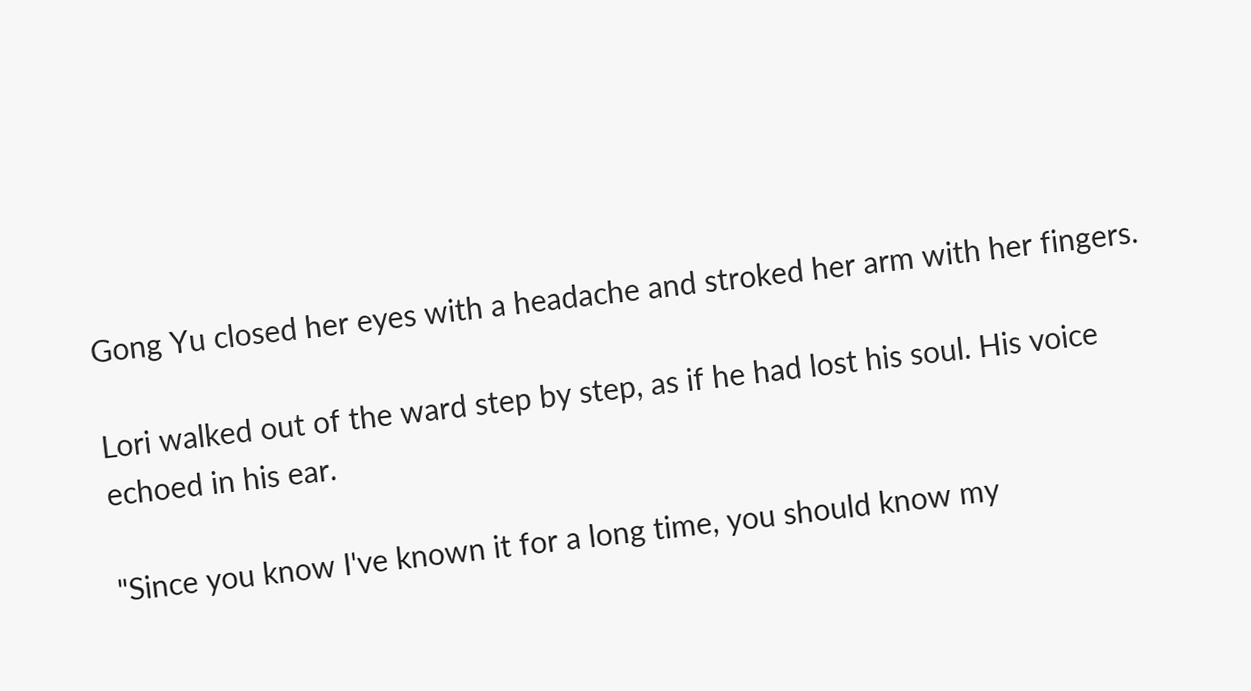Gong Yu closed her eyes with a headache and stroked her arm with her fingers.

Lori walked out of the ward step by step, as if he had lost his soul. His voice echoed in his ear.

"Since you know I've known it for a long time, you should know my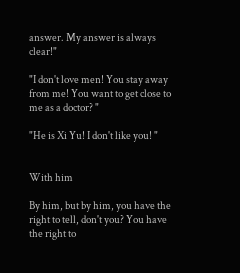answer. My answer is always clear!"

"I don't love men! You stay away from me! You want to get close to me as a doctor? "

"He is Xi Yu! I don't like you! "


With him

By him, but by him, you have the right to tell, don't you? You have the right to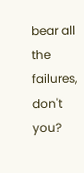bear all the failures, don't you?